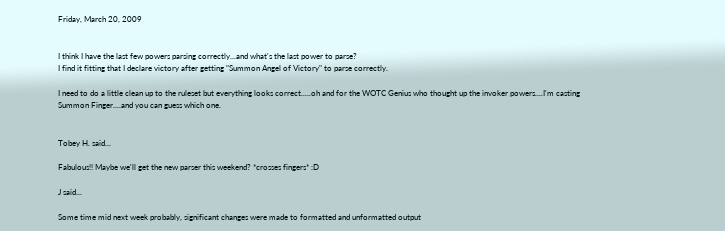Friday, March 20, 2009


I think I have the last few powers parsing correctly...and what's the last power to parse?
I find it fitting that I declare victory after getting "Summon Angel of Victory" to parse correctly.

I need to do a little clean up to the ruleset but everything looks correct.....oh and for the WOTC Genius who thought up the invoker powers....I'm casting Summon Finger....and you can guess which one.


Tobey H. said...

Fabulous!! Maybe we'll get the new parser this weekend? *crosses fingers* :D

J said...

Some time mid next week probably, significant changes were made to formatted and unformatted output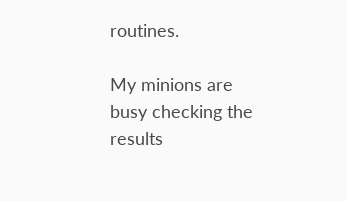routines.

My minions are busy checking the results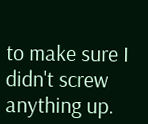to make sure I didn't screw anything up.